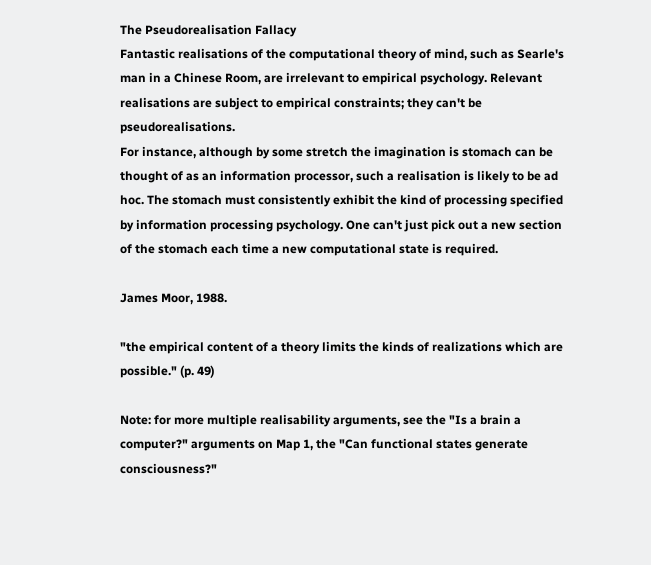The Pseudorealisation Fallacy
Fantastic realisations of the computational theory of mind, such as Searle's man in a Chinese Room, are irrelevant to empirical psychology. Relevant realisations are subject to empirical constraints; they can't be pseudorealisations.
For instance, although by some stretch the imagination is stomach can be thought of as an information processor, such a realisation is likely to be ad hoc. The stomach must consistently exhibit the kind of processing specified by information processing psychology. One can't just pick out a new section of the stomach each time a new computational state is required.

James Moor, 1988.

"the empirical content of a theory limits the kinds of realizations which are possible." (p. 49)

Note: for more multiple realisability arguments, see the "Is a brain a computer?" arguments on Map 1, the "Can functional states generate consciousness?"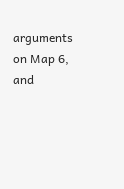arguments on Map 6, and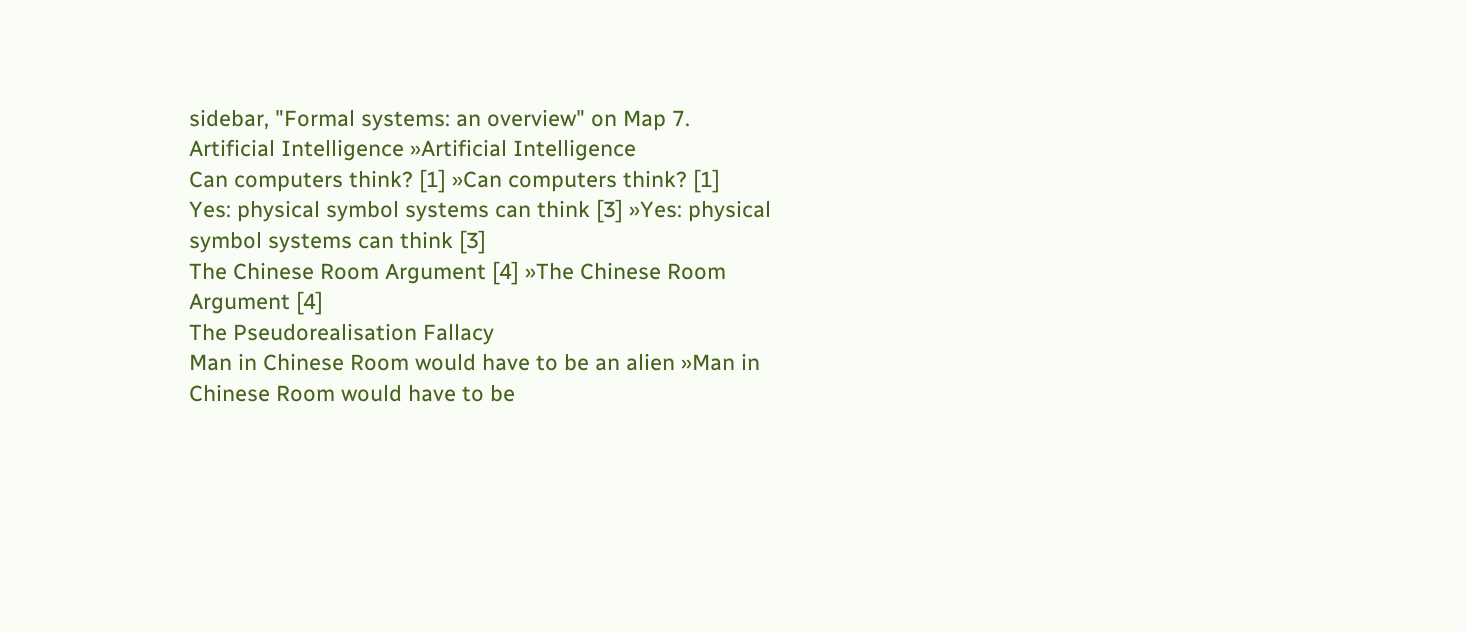sidebar, "Formal systems: an overview" on Map 7.
Artificial Intelligence »Artificial Intelligence
Can computers think? [1] »Can computers think? [1]
Yes: physical symbol systems can think [3] »Yes: physical symbol systems can think [3]
The Chinese Room Argument [4] »The Chinese Room Argument [4]
The Pseudorealisation Fallacy
Man in Chinese Room would have to be an alien »Man in Chinese Room would have to be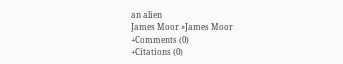an alien
James Moor »James Moor
+Comments (0)
+Citations (0)